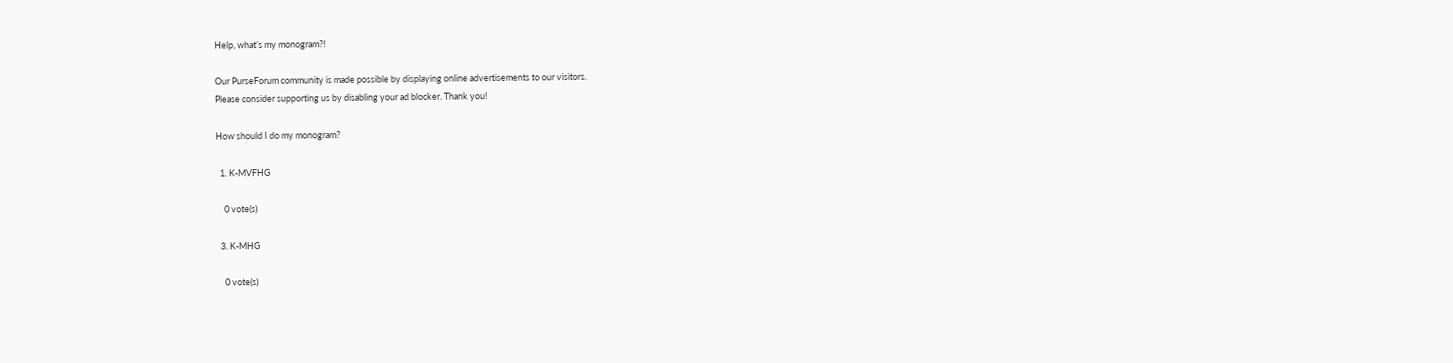Help, what’s my monogram?!

Our PurseForum community is made possible by displaying online advertisements to our visitors.
Please consider supporting us by disabling your ad blocker. Thank you!

How should I do my monogram?

  1. K-MVFHG

    0 vote(s)

  3. K-MHG

    0 vote(s)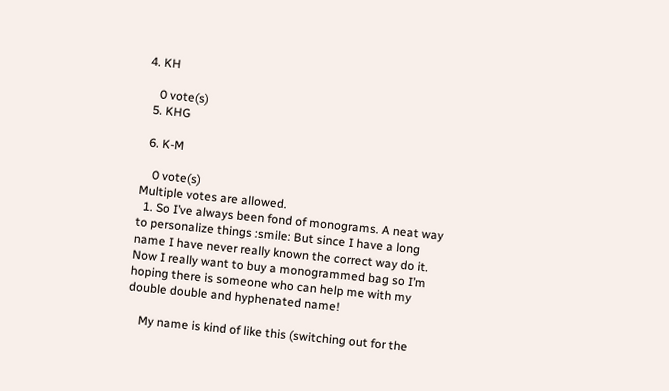4. KH

    0 vote(s)
  5. KHG

  6. K-M

    0 vote(s)
Multiple votes are allowed.
  1. So I’ve always been fond of monograms. A neat way to personalize things :smile: But since I have a long name I have never really known the correct way do it. Now I really want to buy a monogrammed bag so I’m hoping there is someone who can help me with my double double and hyphenated name!

    My name is kind of like this (switching out for the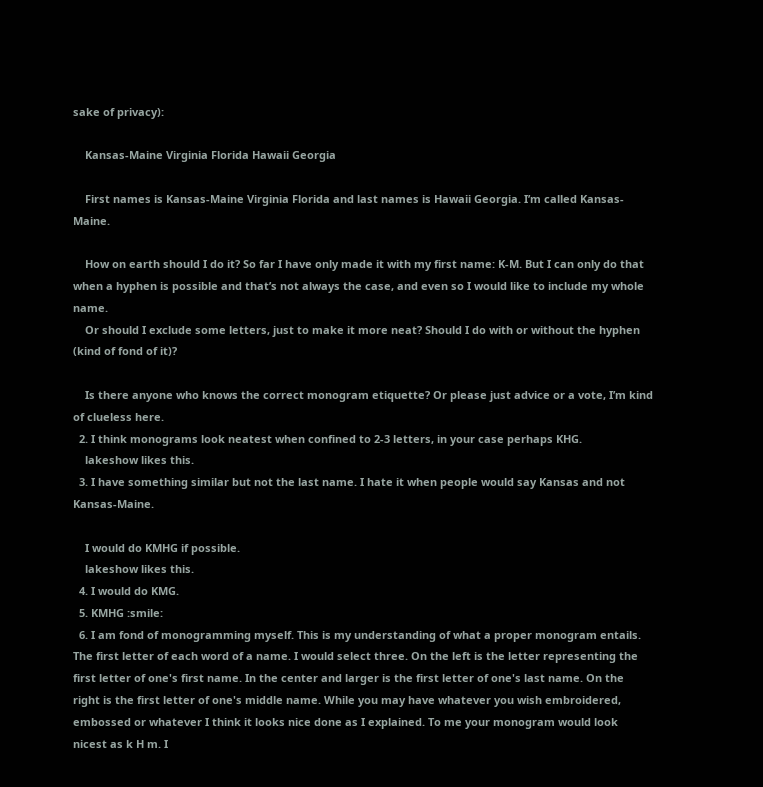sake of privacy):

    Kansas-Maine Virginia Florida Hawaii Georgia

    First names is Kansas-Maine Virginia Florida and last names is Hawaii Georgia. I’m called Kansas-Maine.

    How on earth should I do it? So far I have only made it with my first name: K-M. But I can only do that when a hyphen is possible and that’s not always the case, and even so I would like to include my whole name.
    Or should I exclude some letters, just to make it more neat? Should I do with or without the hyphen (kind of fond of it)?

    Is there anyone who knows the correct monogram etiquette? Or please just advice or a vote, I’m kind of clueless here.
  2. I think monograms look neatest when confined to 2-3 letters, in your case perhaps KHG.
    lakeshow likes this.
  3. I have something similar but not the last name. I hate it when people would say Kansas and not Kansas-Maine.

    I would do KMHG if possible.
    lakeshow likes this.
  4. I would do KMG.
  5. KMHG :smile:
  6. I am fond of monogramming myself. This is my understanding of what a proper monogram entails. The first letter of each word of a name. I would select three. On the left is the letter representing the first letter of one's first name. In the center and larger is the first letter of one's last name. On the right is the first letter of one's middle name. While you may have whatever you wish embroidered, embossed or whatever I think it looks nice done as I explained. To me your monogram would look nicest as k H m. I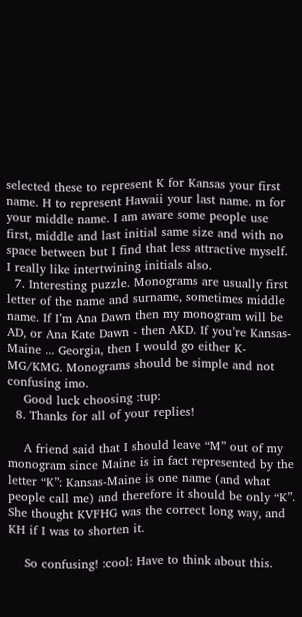selected these to represent K for Kansas your first name. H to represent Hawaii your last name. m for your middle name. I am aware some people use first, middle and last initial same size and with no space between but I find that less attractive myself. I really like intertwining initials also.
  7. Interesting puzzle. Monograms are usually first letter of the name and surname, sometimes middle name. If I’m Ana Dawn then my monogram will be AD, or Ana Kate Dawn - then AKD. If you’re Kansas-Maine ... Georgia, then I would go either K-MG/KMG. Monograms should be simple and not confusing imo.
    Good luck choosing :tup:
  8. Thanks for all of your replies!

    A friend said that I should leave “M” out of my monogram since Maine is in fact represented by the letter “K”: Kansas-Maine is one name (and what people call me) and therefore it should be only “K”. She thought KVFHG was the correct long way, and KH if I was to shorten it.

    So confusing! :cool: Have to think about this.